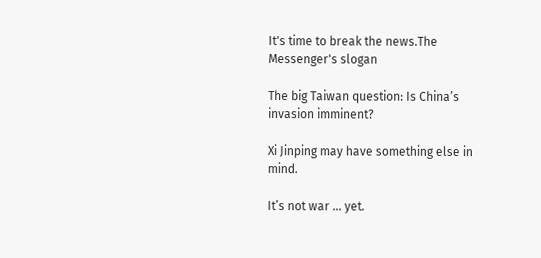It's time to break the news.The Messenger's slogan

The big Taiwan question: Is China’s invasion imminent?

Xi Jinping may have something else in mind.

It’s not war … yet.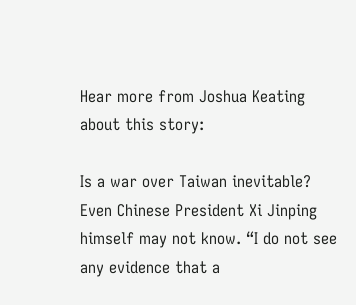Hear more from Joshua Keating about this story:

Is a war over Taiwan inevitable? Even Chinese President Xi Jinping himself may not know. “I do not see any evidence that a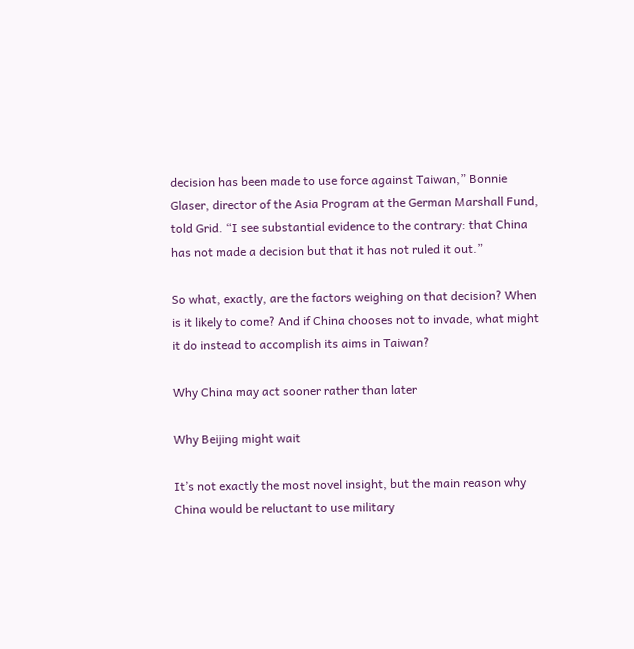decision has been made to use force against Taiwan,” Bonnie Glaser, director of the Asia Program at the German Marshall Fund, told Grid. “I see substantial evidence to the contrary: that China has not made a decision but that it has not ruled it out.”

So what, exactly, are the factors weighing on that decision? When is it likely to come? And if China chooses not to invade, what might it do instead to accomplish its aims in Taiwan?

Why China may act sooner rather than later

Why Beijing might wait

It’s not exactly the most novel insight, but the main reason why China would be reluctant to use military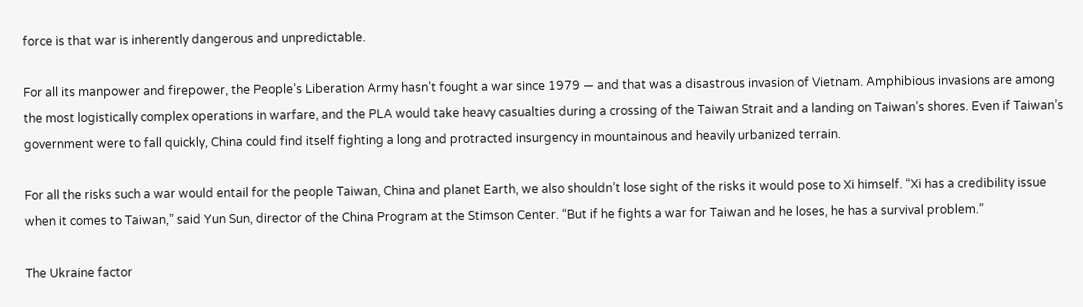force is that war is inherently dangerous and unpredictable.

For all its manpower and firepower, the People’s Liberation Army hasn’t fought a war since 1979 — and that was a disastrous invasion of Vietnam. Amphibious invasions are among the most logistically complex operations in warfare, and the PLA would take heavy casualties during a crossing of the Taiwan Strait and a landing on Taiwan’s shores. Even if Taiwan’s government were to fall quickly, China could find itself fighting a long and protracted insurgency in mountainous and heavily urbanized terrain.

For all the risks such a war would entail for the people Taiwan, China and planet Earth, we also shouldn’t lose sight of the risks it would pose to Xi himself. “Xi has a credibility issue when it comes to Taiwan,” said Yun Sun, director of the China Program at the Stimson Center. “But if he fights a war for Taiwan and he loses, he has a survival problem.”

The Ukraine factor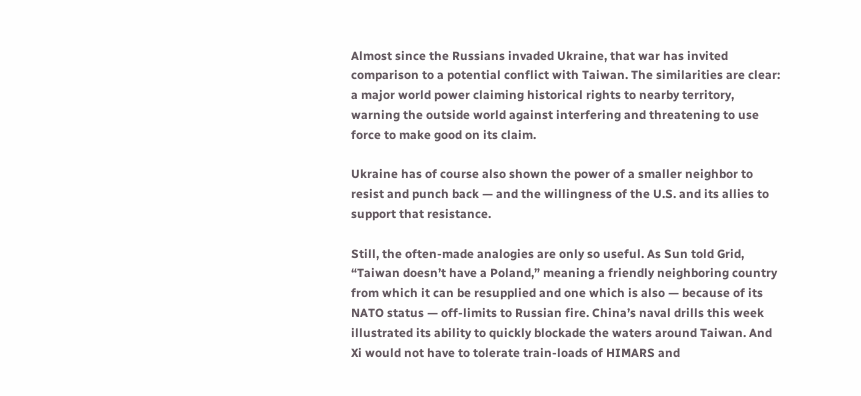Almost since the Russians invaded Ukraine, that war has invited comparison to a potential conflict with Taiwan. The similarities are clear: a major world power claiming historical rights to nearby territory, warning the outside world against interfering and threatening to use force to make good on its claim.

Ukraine has of course also shown the power of a smaller neighbor to resist and punch back — and the willingness of the U.S. and its allies to support that resistance.

Still, the often-made analogies are only so useful. As Sun told Grid, “Taiwan doesn’t have a Poland,” meaning a friendly neighboring country from which it can be resupplied and one which is also — because of its NATO status — off-limits to Russian fire. China’s naval drills this week illustrated its ability to quickly blockade the waters around Taiwan. And Xi would not have to tolerate train-loads of HIMARS and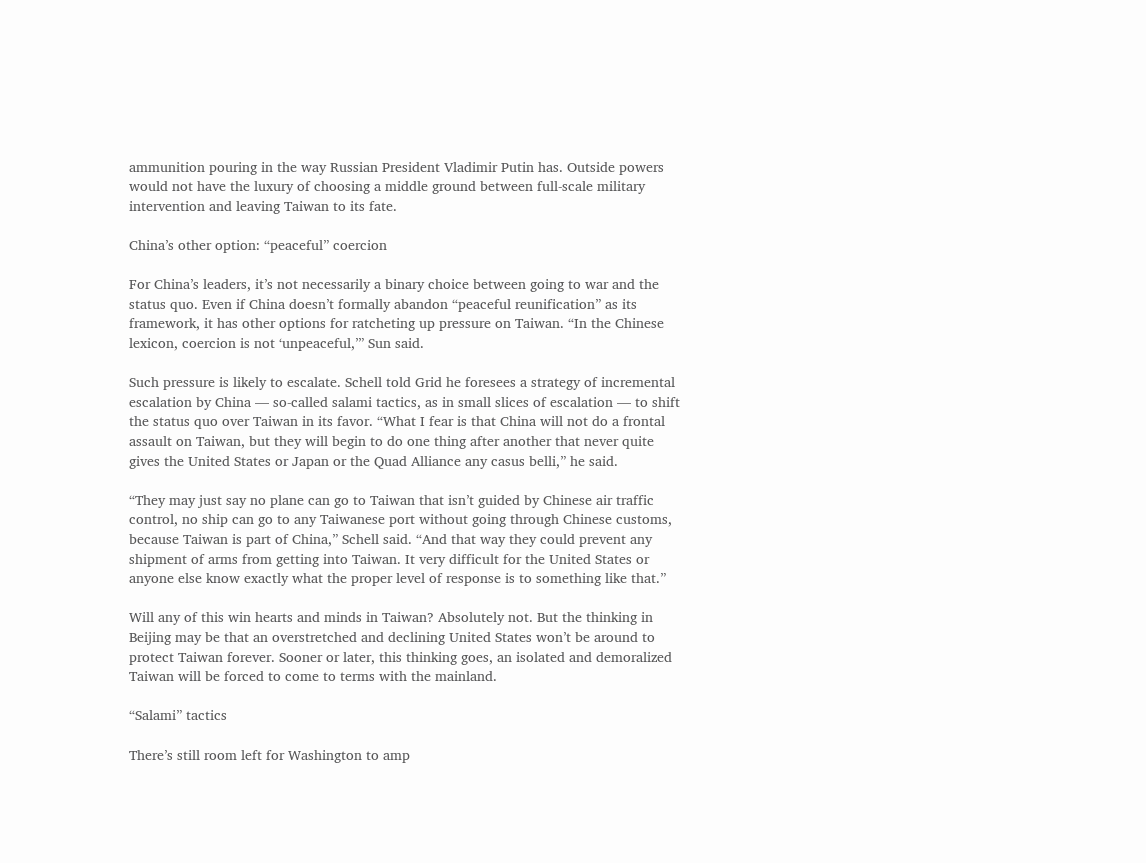ammunition pouring in the way Russian President Vladimir Putin has. Outside powers would not have the luxury of choosing a middle ground between full-scale military intervention and leaving Taiwan to its fate.

China’s other option: “peaceful” coercion

For China’s leaders, it’s not necessarily a binary choice between going to war and the status quo. Even if China doesn’t formally abandon “peaceful reunification” as its framework, it has other options for ratcheting up pressure on Taiwan. “In the Chinese lexicon, coercion is not ‘unpeaceful,’” Sun said.

Such pressure is likely to escalate. Schell told Grid he foresees a strategy of incremental escalation by China — so-called salami tactics, as in small slices of escalation — to shift the status quo over Taiwan in its favor. “What I fear is that China will not do a frontal assault on Taiwan, but they will begin to do one thing after another that never quite gives the United States or Japan or the Quad Alliance any casus belli,” he said.

“They may just say no plane can go to Taiwan that isn’t guided by Chinese air traffic control, no ship can go to any Taiwanese port without going through Chinese customs, because Taiwan is part of China,” Schell said. “And that way they could prevent any shipment of arms from getting into Taiwan. It very difficult for the United States or anyone else know exactly what the proper level of response is to something like that.”

Will any of this win hearts and minds in Taiwan? Absolutely not. But the thinking in Beijing may be that an overstretched and declining United States won’t be around to protect Taiwan forever. Sooner or later, this thinking goes, an isolated and demoralized Taiwan will be forced to come to terms with the mainland.

“Salami” tactics

There’s still room left for Washington to amp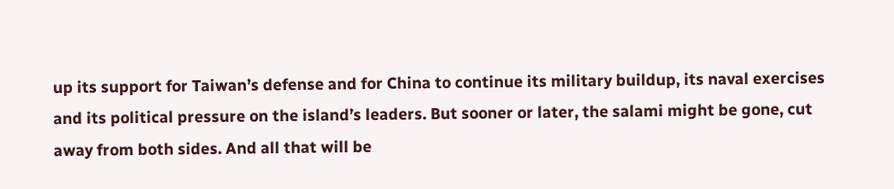up its support for Taiwan’s defense and for China to continue its military buildup, its naval exercises and its political pressure on the island’s leaders. But sooner or later, the salami might be gone, cut away from both sides. And all that will be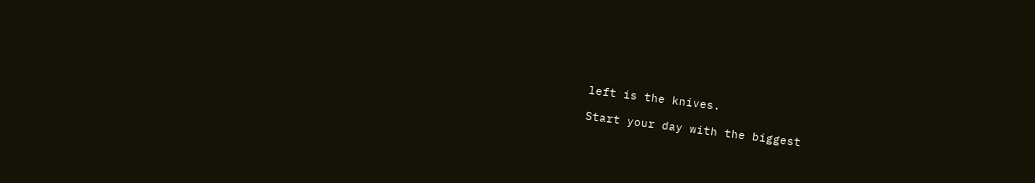left is the knives.

Start your day with the biggest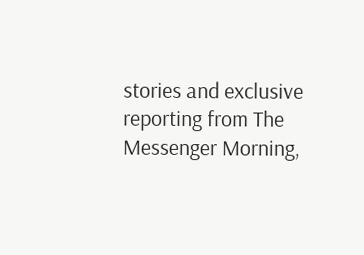stories and exclusive reporting from The Messenger Morning,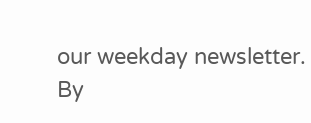our weekday newsletter.
By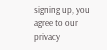signing up, you agree to our privacy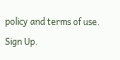policy and terms of use.
Sign Up.